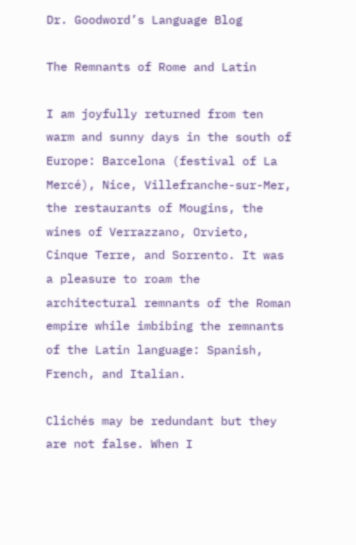Dr. Goodword’s Language Blog

The Remnants of Rome and Latin

I am joyfully returned from ten warm and sunny days in the south of Europe: Barcelona (festival of La Mercé), Nice, Villefranche-sur-Mer, the restaurants of Mougins, the wines of Verrazzano, Orvieto, Cinque Terre, and Sorrento. It was a pleasure to roam the architectural remnants of the Roman empire while imbibing the remnants of the Latin language: Spanish, French, and Italian.

Clichés may be redundant but they are not false. When I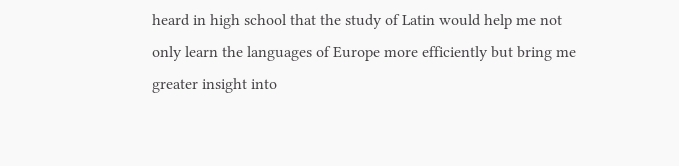heard in high school that the study of Latin would help me not only learn the languages of Europe more efficiently but bring me greater insight into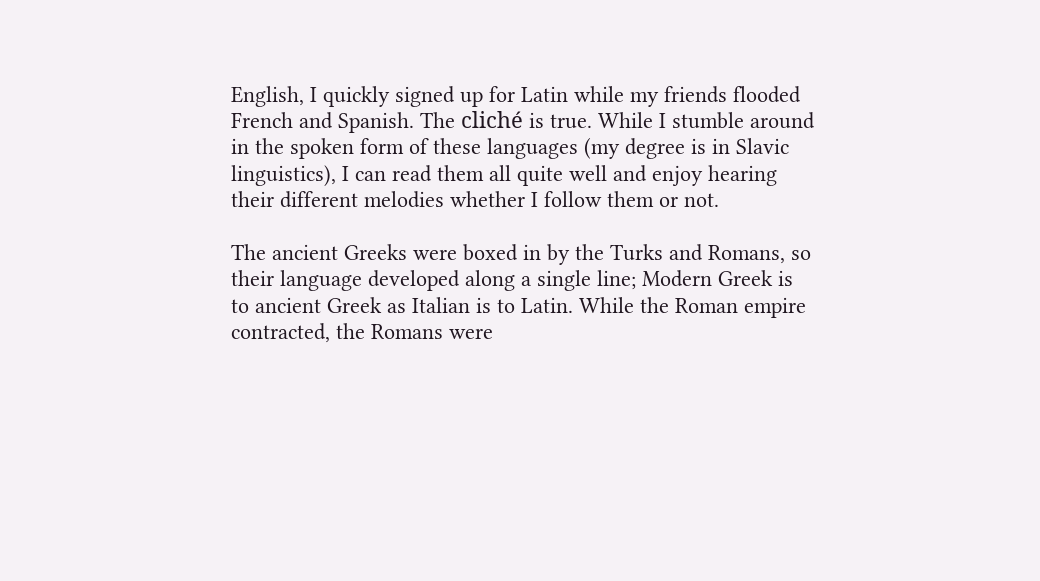English, I quickly signed up for Latin while my friends flooded French and Spanish. The cliché is true. While I stumble around in the spoken form of these languages (my degree is in Slavic linguistics), I can read them all quite well and enjoy hearing their different melodies whether I follow them or not.

The ancient Greeks were boxed in by the Turks and Romans, so their language developed along a single line; Modern Greek is to ancient Greek as Italian is to Latin. While the Roman empire contracted, the Romans were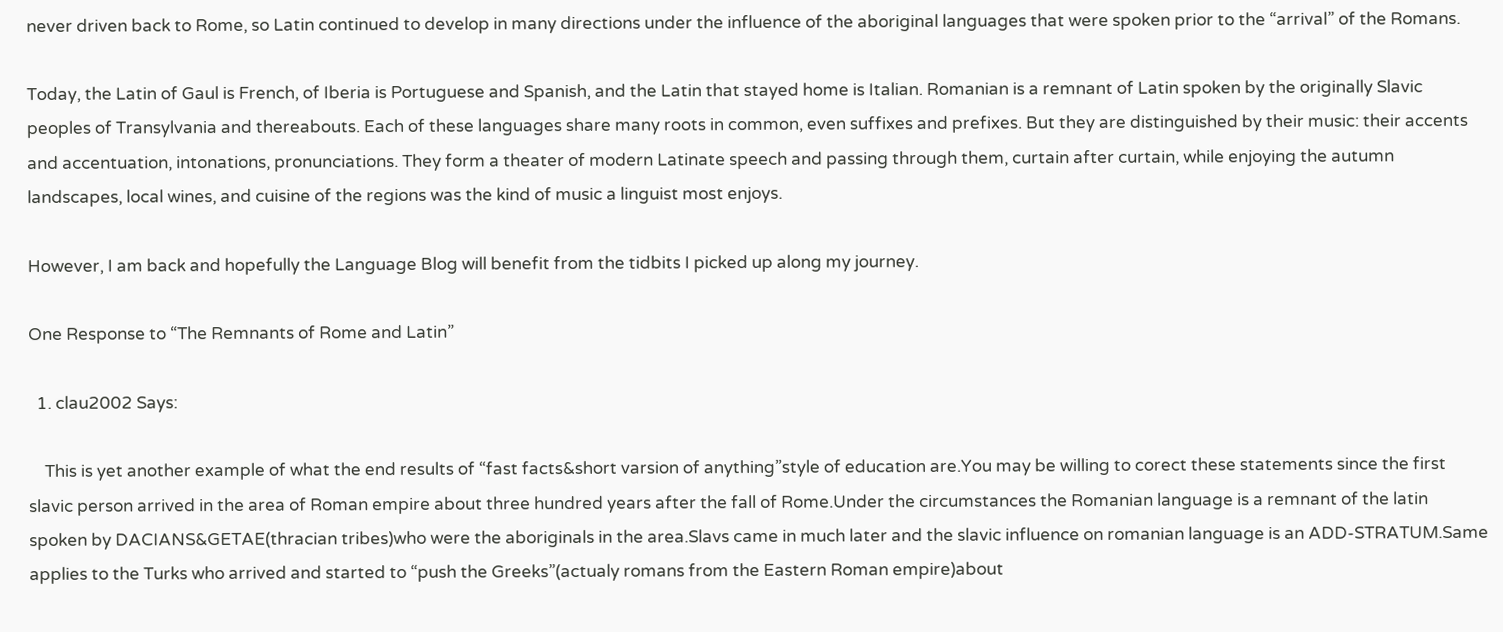never driven back to Rome, so Latin continued to develop in many directions under the influence of the aboriginal languages that were spoken prior to the “arrival” of the Romans.

Today, the Latin of Gaul is French, of Iberia is Portuguese and Spanish, and the Latin that stayed home is Italian. Romanian is a remnant of Latin spoken by the originally Slavic peoples of Transylvania and thereabouts. Each of these languages share many roots in common, even suffixes and prefixes. But they are distinguished by their music: their accents and accentuation, intonations, pronunciations. They form a theater of modern Latinate speech and passing through them, curtain after curtain, while enjoying the autumn landscapes, local wines, and cuisine of the regions was the kind of music a linguist most enjoys.

However, I am back and hopefully the Language Blog will benefit from the tidbits I picked up along my journey.

One Response to “The Remnants of Rome and Latin”

  1. clau2002 Says:

    This is yet another example of what the end results of “fast facts&short varsion of anything”style of education are.You may be willing to corect these statements since the first slavic person arrived in the area of Roman empire about three hundred years after the fall of Rome.Under the circumstances the Romanian language is a remnant of the latin spoken by DACIANS&GETAE(thracian tribes)who were the aboriginals in the area.Slavs came in much later and the slavic influence on romanian language is an ADD-STRATUM.Same applies to the Turks who arrived and started to “push the Greeks”(actualy romans from the Eastern Roman empire)about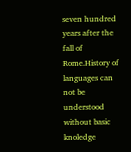seven hundred years after the fall of Rome.History of languages can not be understood without basic knoledge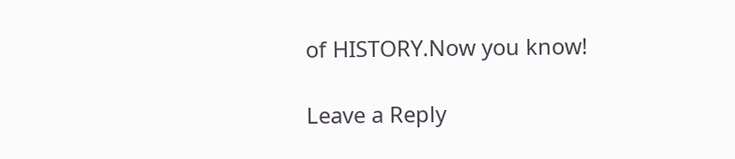of HISTORY.Now you know!

Leave a Reply